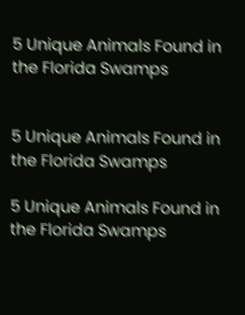5 Unique Animals Found in the Florida Swamps


5 Unique Animals Found in the Florida Swamps

5 Unique Animals Found in the Florida Swamps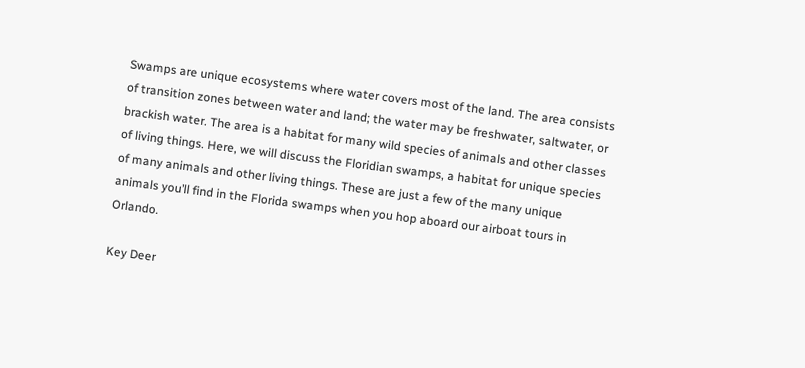Swamps are unique ecosystems where water covers most of the land. The area consists of transition zones between water and land; the water may be freshwater, saltwater, or brackish water. The area is a habitat for many wild species of animals and other classes of living things. Here, we will discuss the Floridian swamps, a habitat for unique species of many animals and other living things. These are just a few of the many unique animals you’ll find in the Florida swamps when you hop aboard our airboat tours in Orlando.

Key Deer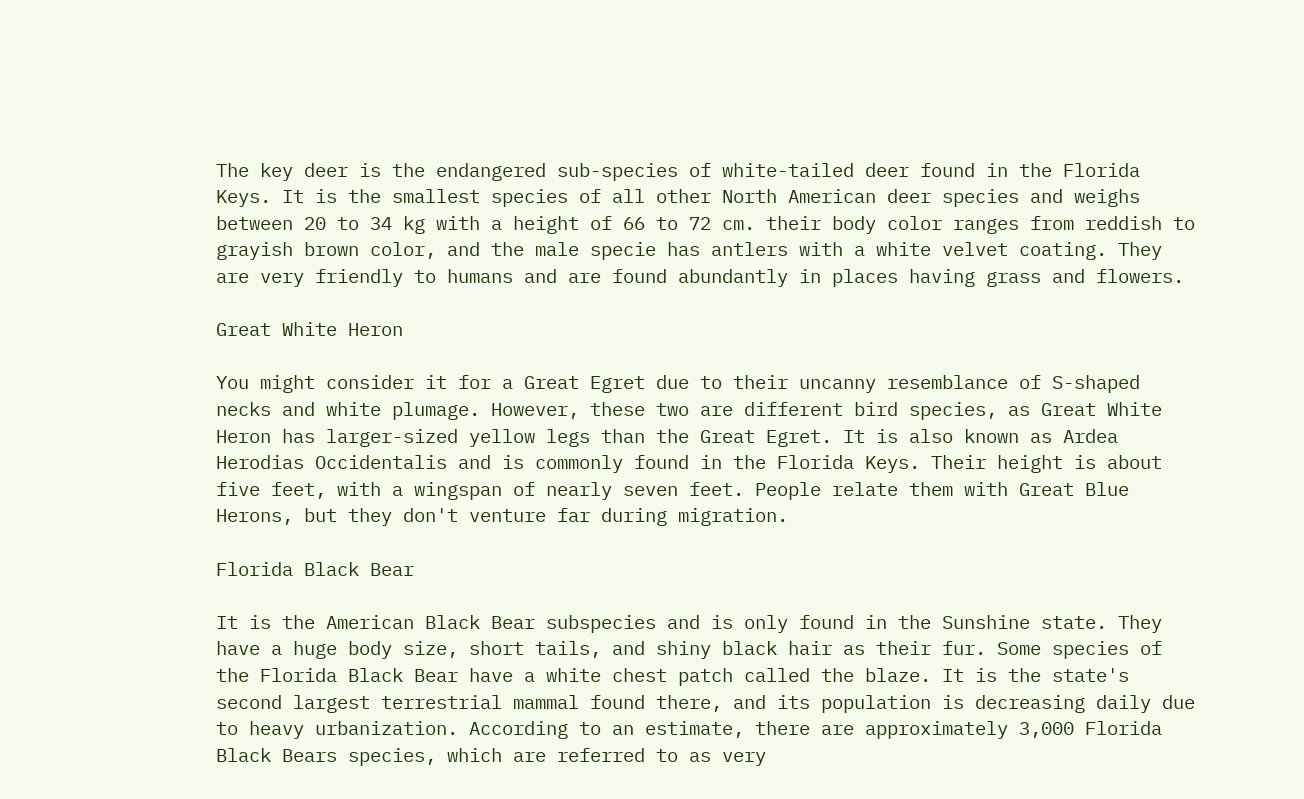The key deer is the endangered sub-species of white-tailed deer found in the Florida Keys. It is the smallest species of all other North American deer species and weighs between 20 to 34 kg with a height of 66 to 72 cm. their body color ranges from reddish to grayish brown color, and the male specie has antlers with a white velvet coating. They are very friendly to humans and are found abundantly in places having grass and flowers.

Great White Heron

You might consider it for a Great Egret due to their uncanny resemblance of S-shaped necks and white plumage. However, these two are different bird species, as Great White Heron has larger-sized yellow legs than the Great Egret. It is also known as Ardea Herodias Occidentalis and is commonly found in the Florida Keys. Their height is about five feet, with a wingspan of nearly seven feet. People relate them with Great Blue Herons, but they don't venture far during migration.

Florida Black Bear

It is the American Black Bear subspecies and is only found in the Sunshine state. They have a huge body size, short tails, and shiny black hair as their fur. Some species of the Florida Black Bear have a white chest patch called the blaze. It is the state's second largest terrestrial mammal found there, and its population is decreasing daily due to heavy urbanization. According to an estimate, there are approximately 3,000 Florida Black Bears species, which are referred to as very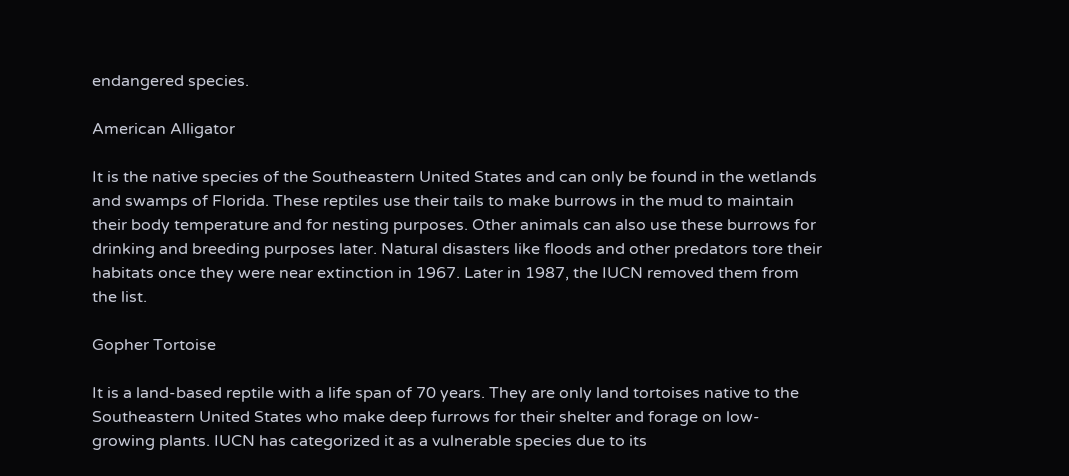endangered species.

American Alligator

It is the native species of the Southeastern United States and can only be found in the wetlands and swamps of Florida. These reptiles use their tails to make burrows in the mud to maintain their body temperature and for nesting purposes. Other animals can also use these burrows for drinking and breeding purposes later. Natural disasters like floods and other predators tore their habitats once they were near extinction in 1967. Later in 1987, the IUCN removed them from the list.

Gopher Tortoise

It is a land-based reptile with a life span of 70 years. They are only land tortoises native to the Southeastern United States who make deep furrows for their shelter and forage on low-growing plants. IUCN has categorized it as a vulnerable species due to its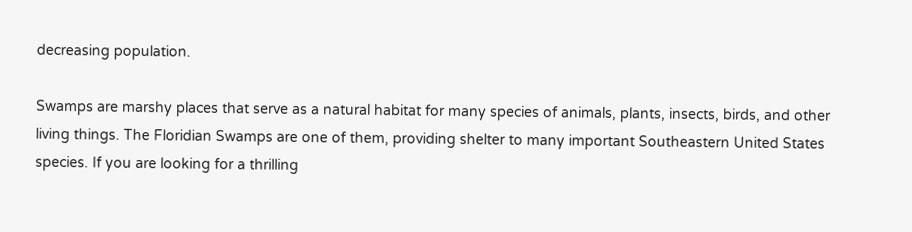decreasing population.

Swamps are marshy places that serve as a natural habitat for many species of animals, plants, insects, birds, and other living things. The Floridian Swamps are one of them, providing shelter to many important Southeastern United States species. If you are looking for a thrilling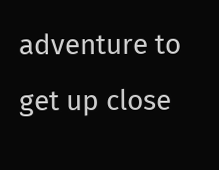adventure to get up close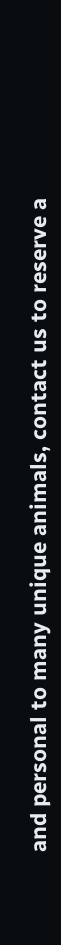and personal to many unique animals, contact us to reserve a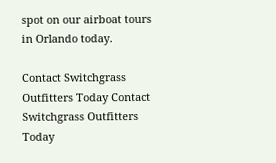spot on our airboat tours in Orlando today.

Contact Switchgrass Outfitters Today Contact Switchgrass Outfitters Today